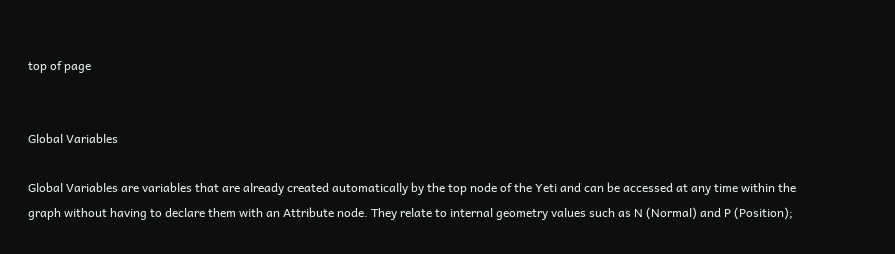top of page


Global Variables

Global Variables are variables that are already created automatically by the top node of the Yeti and can be accessed at any time within the graph without having to declare them with an Attribute node. They relate to internal geometry values such as N (Normal) and P (Position);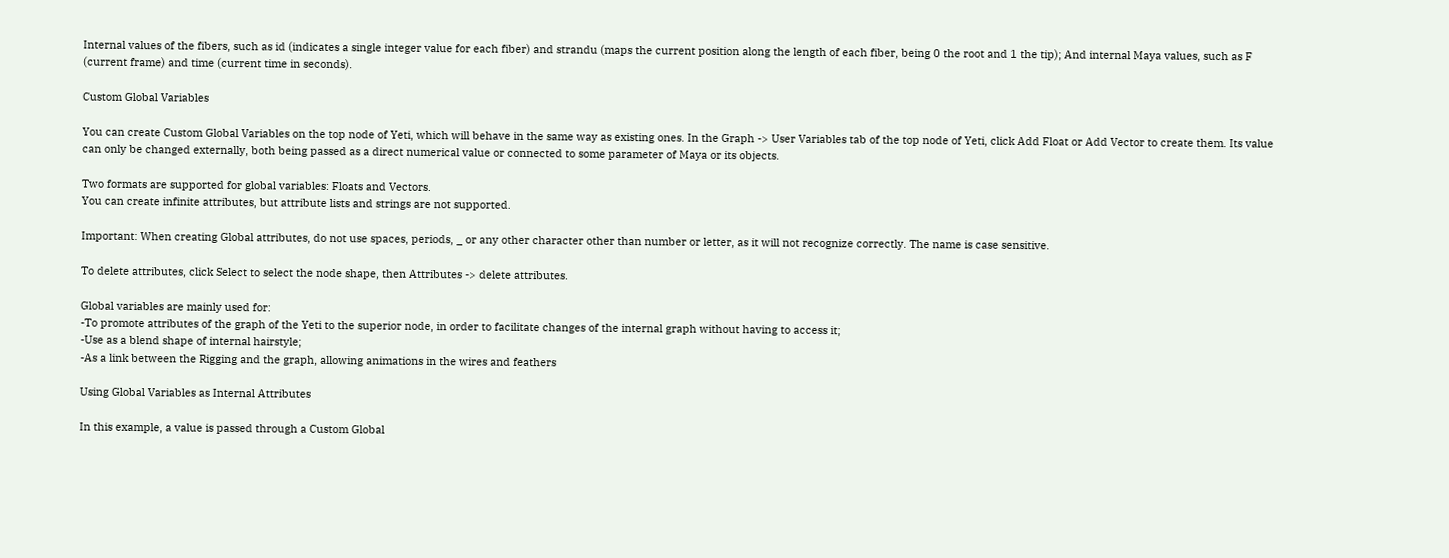Internal values of the fibers, such as id (indicates a single integer value for each fiber) and strandu (maps the current position along the length of each fiber, being 0 the root and 1 the tip); And internal Maya values, such as F (current frame) and time (current time in seconds).

Custom Global Variables

You can create Custom Global Variables on the top node of Yeti, which will behave in the same way as existing ones. In the Graph -> User Variables tab of the top node of Yeti, click Add Float or Add Vector to create them. Its value can only be changed externally, both being passed as a direct numerical value or connected to some parameter of Maya or its objects.

Two formats are supported for global variables: Floats and Vectors.
You can create infinite attributes, but attribute lists and strings are not supported.

Important: When creating Global attributes, do not use spaces, periods, _ or any other character other than number or letter, as it will not recognize correctly. The name is case sensitive.

To delete attributes, click Select to select the node shape, then Attributes -> delete attributes.

Global variables are mainly used for:
-To promote attributes of the graph of the Yeti to the superior node, in order to facilitate changes of the internal graph without having to access it;
-Use as a blend shape of internal hairstyle;
-As a link between the Rigging and the graph, allowing animations in the wires and feathers

Using Global Variables as Internal Attributes

In this example, a value is passed through a Custom Global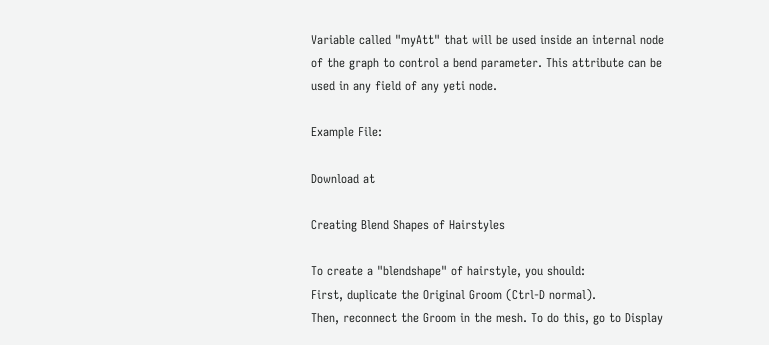Variable called "myAtt" that will be used inside an internal node of the graph to control a bend parameter. This attribute can be used in any field of any yeti node.

Example File:

Download at

Creating Blend Shapes of Hairstyles

To create a "blendshape" of hairstyle, you should:
First, duplicate the Original Groom (Ctrl-D normal).
Then, reconnect the Groom in the mesh. To do this, go to Display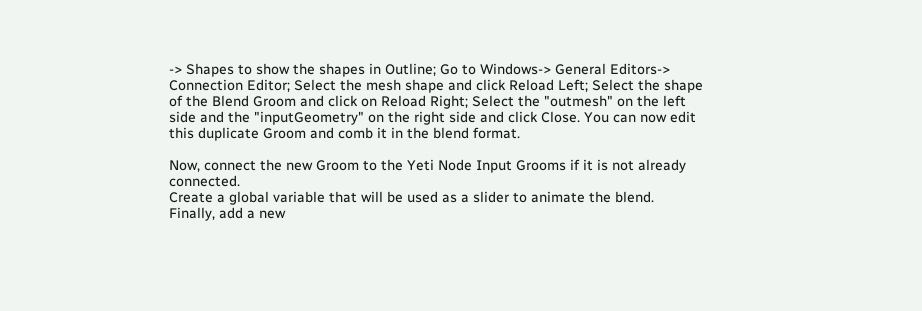-> Shapes to show the shapes in Outline; Go to Windows-> General Editors-> Connection Editor; Select the mesh shape and click Reload Left; Select the shape of the Blend Groom and click on Reload Right; Select the "outmesh" on the left side and the "inputGeometry" on the right side and click Close. You can now edit this duplicate Groom and comb it in the blend format.

Now, connect the new Groom to the Yeti Node Input Grooms if it is not already connected.
Create a global variable that will be used as a slider to animate the blend.
Finally, add a new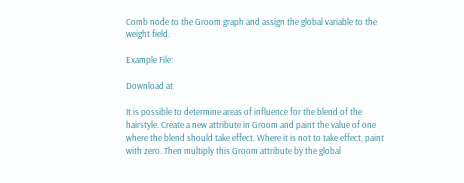Comb node to the Groom graph and assign the global variable to the weight field.

Example File:

Download at

It is possible to determine areas of influence for the blend of the hairstyle. Create a new attribute in Groom and paint the value of one where the blend should take effect. Where it is not to take effect, paint with zero. Then multiply this Groom attribute by the global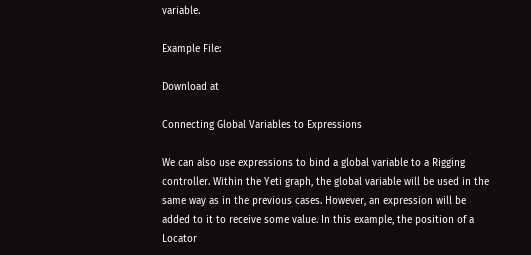variable.

Example File:

Download at

Connecting Global Variables to Expressions

We can also use expressions to bind a global variable to a Rigging controller. Within the Yeti graph, the global variable will be used in the same way as in the previous cases. However, an expression will be added to it to receive some value. In this example, the position of a Locator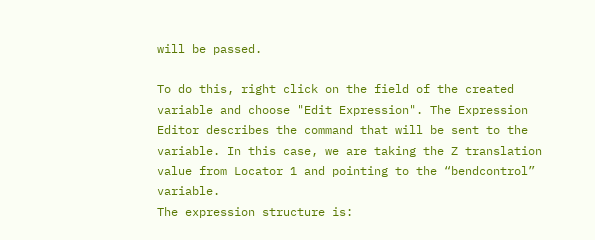will be passed.

To do this, right click on the field of the created variable and choose "Edit Expression". The Expression Editor describes the command that will be sent to the variable. In this case, we are taking the Z translation value from Locator 1 and pointing to the “bendcontrol” variable.
The expression structure is: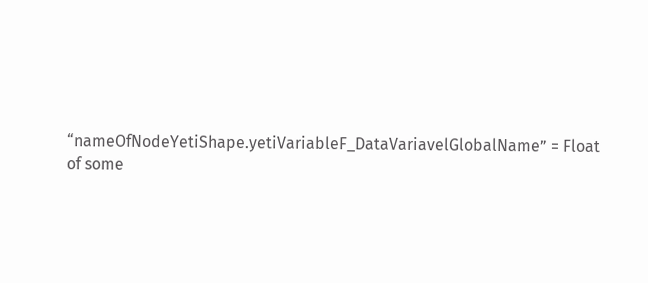“nameOfNodeYetiShape.yetiVariableF_DataVariavelGlobalName” = Float of some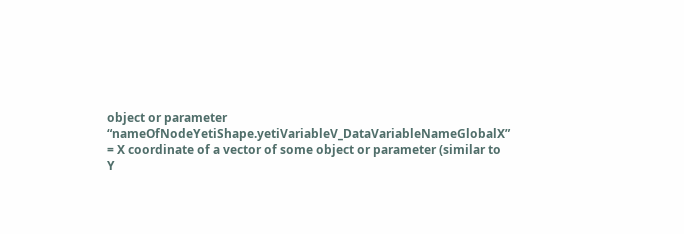object or parameter
“nameOfNodeYetiShape.yetiVariableV_DataVariableNameGlobalX” = X coordinate of a vector of some object or parameter (similar to Y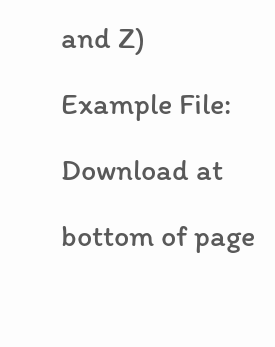and Z)

Example File:

Download at

bottom of page